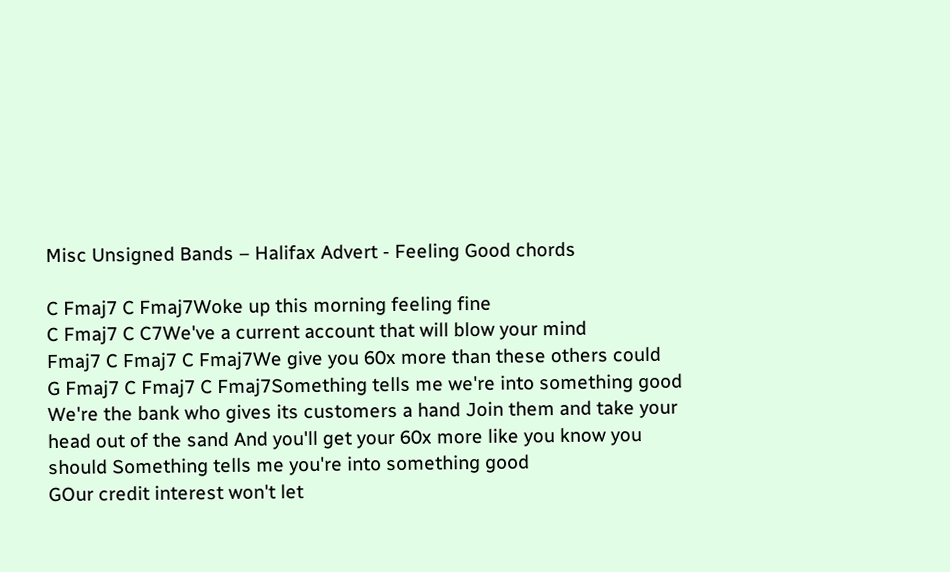Misc Unsigned Bands – Halifax Advert - Feeling Good chords

C Fmaj7 C Fmaj7Woke up this morning feeling fine
C Fmaj7 C C7We've a current account that will blow your mind
Fmaj7 C Fmaj7 C Fmaj7We give you 60x more than these others could
G Fmaj7 C Fmaj7 C Fmaj7Something tells me we're into something good
We're the bank who gives its customers a hand Join them and take your head out of the sand And you'll get your 60x more like you know you should Something tells me you're into something good
GOur credit interest won't let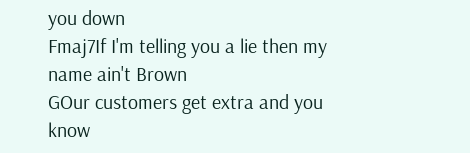you down
Fmaj7If I'm telling you a lie then my name ain't Brown
GOur customers get extra and you know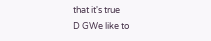that it's true
D GWe like to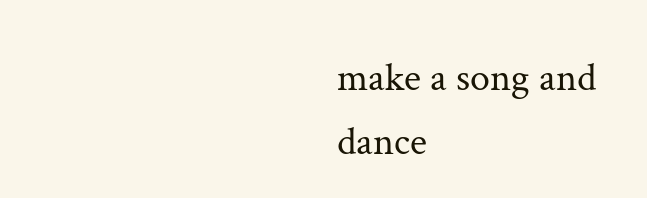make a song and dance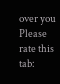over you
Please rate this tab: